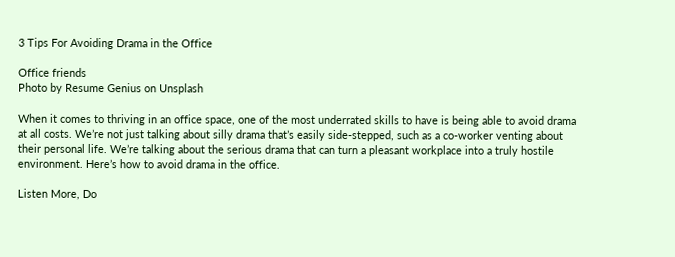3 Tips For Avoiding Drama in the Office

Office friends
Photo by Resume Genius on Unsplash

When it comes to thriving in an office space, one of the most underrated skills to have is being able to avoid drama at all costs. We’re not just talking about silly drama that’s easily side-stepped, such as a co-worker venting about their personal life. We’re talking about the serious drama that can turn a pleasant workplace into a truly hostile environment. Here’s how to avoid drama in the office.

Listen More, Do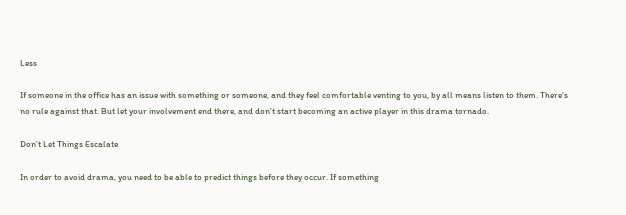Less

If someone in the office has an issue with something or someone, and they feel comfortable venting to you, by all means listen to them. There’s no rule against that. But let your involvement end there, and don’t start becoming an active player in this drama tornado.

Don’t Let Things Escalate

In order to avoid drama, you need to be able to predict things before they occur. If something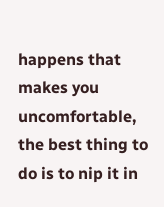happens that makes you uncomfortable, the best thing to do is to nip it in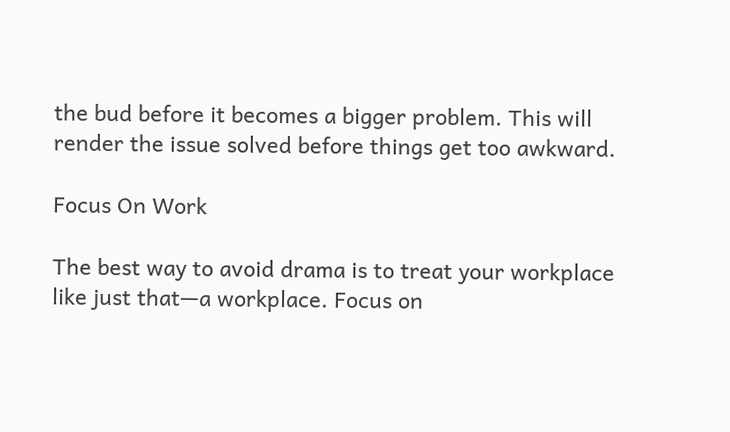the bud before it becomes a bigger problem. This will render the issue solved before things get too awkward.

Focus On Work

The best way to avoid drama is to treat your workplace like just that—a workplace. Focus on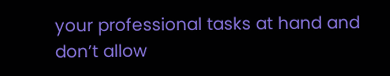your professional tasks at hand and don’t allow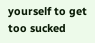yourself to get too sucked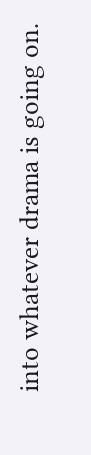into whatever drama is going on.